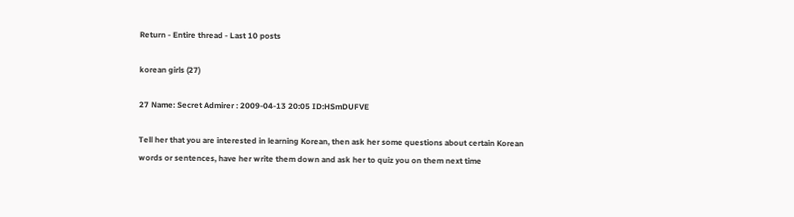Return - Entire thread - Last 10 posts

korean girls (27)

27 Name: Secret Admirer : 2009-04-13 20:05 ID:HSmDUFVE

Tell her that you are interested in learning Korean, then ask her some questions about certain Korean words or sentences, have her write them down and ask her to quiz you on them next time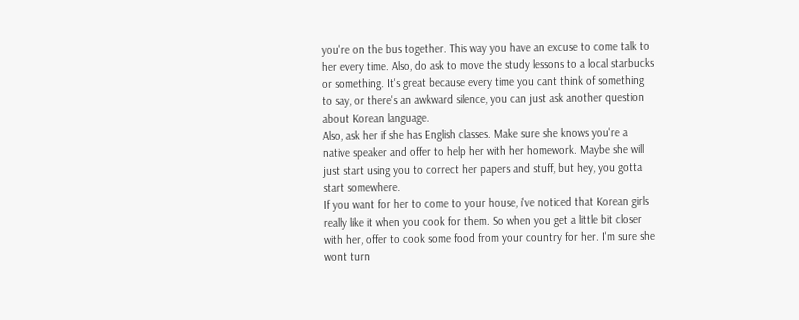you're on the bus together. This way you have an excuse to come talk to her every time. Also, do ask to move the study lessons to a local starbucks or something. It's great because every time you cant think of something to say, or there's an awkward silence, you can just ask another question about Korean language.
Also, ask her if she has English classes. Make sure she knows you're a native speaker and offer to help her with her homework. Maybe she will just start using you to correct her papers and stuff, but hey, you gotta start somewhere.
If you want for her to come to your house, i've noticed that Korean girls really like it when you cook for them. So when you get a little bit closer with her, offer to cook some food from your country for her. I'm sure she wont turn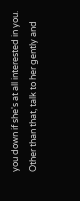you down if she's at all interested in you.
Other than that, talk to her gently and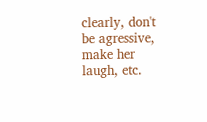clearly, don't be agressive, make her laugh, etc.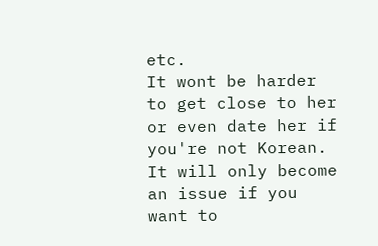etc.
It wont be harder to get close to her or even date her if you're not Korean. It will only become an issue if you want to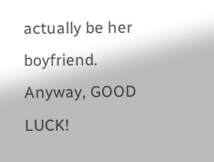actually be her boyfriend.
Anyway, GOOD LUCK!